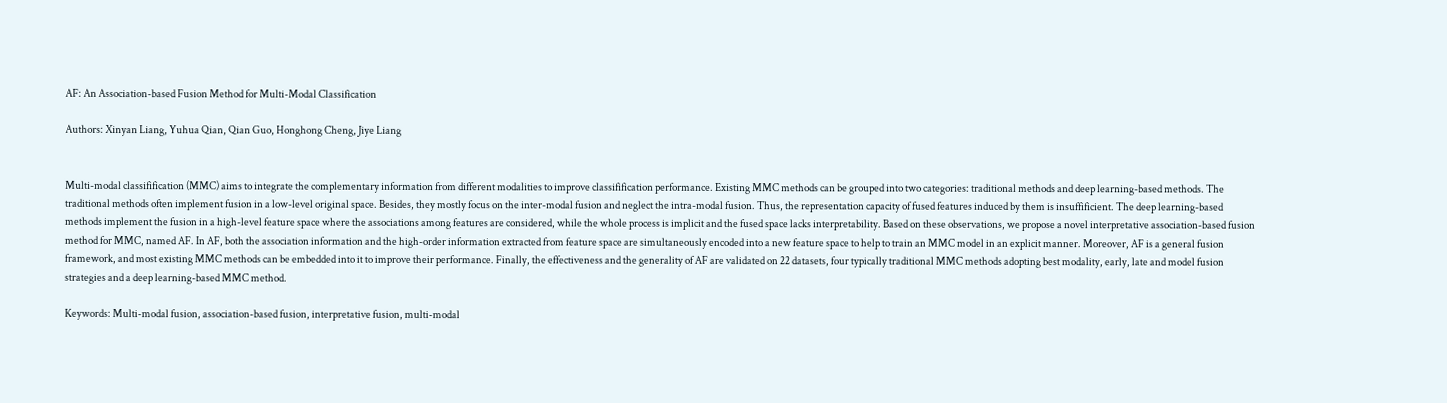AF: An Association-based Fusion Method for Multi-Modal Classification

Authors: Xinyan Liang, Yuhua Qian, Qian Guo, Honghong Cheng, Jiye Liang


Multi-modal classifification (MMC) aims to integrate the complementary information from different modalities to improve classifification performance. Existing MMC methods can be grouped into two categories: traditional methods and deep learning-based methods. The traditional methods often implement fusion in a low-level original space. Besides, they mostly focus on the inter-modal fusion and neglect the intra-modal fusion. Thus, the representation capacity of fused features induced by them is insuffificient. The deep learning-based methods implement the fusion in a high-level feature space where the associations among features are considered, while the whole process is implicit and the fused space lacks interpretability. Based on these observations, we propose a novel interpretative association-based fusion method for MMC, named AF. In AF, both the association information and the high-order information extracted from feature space are simultaneously encoded into a new feature space to help to train an MMC model in an explicit manner. Moreover, AF is a general fusion framework, and most existing MMC methods can be embedded into it to improve their performance. Finally, the effectiveness and the generality of AF are validated on 22 datasets, four typically traditional MMC methods adopting best modality, early, late and model fusion strategies and a deep learning-based MMC method.

Keywords: Multi-modal fusion, association-based fusion, interpretative fusion, multi-modal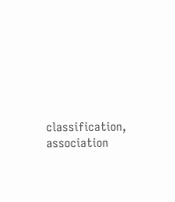classification, association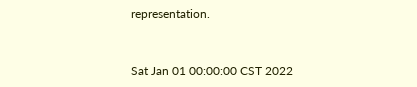representation.


Sat Jan 01 00:00:00 CST 2022